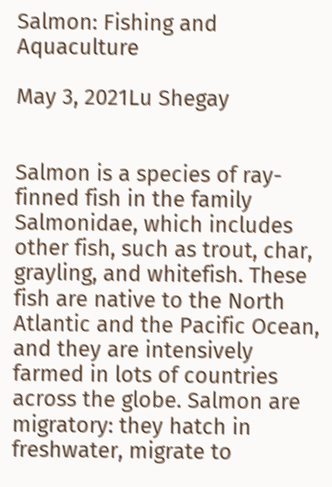Salmon: Fishing and Aquaculture

May 3, 2021Lu Shegay


Salmon is a species of ray-finned fish in the family Salmonidae, which includes other fish, such as trout, char, grayling, and whitefish. These fish are native to the North Atlantic and the Pacific Ocean, and they are intensively farmed in lots of countries across the globe. Salmon are migratory: they hatch in freshwater, migrate to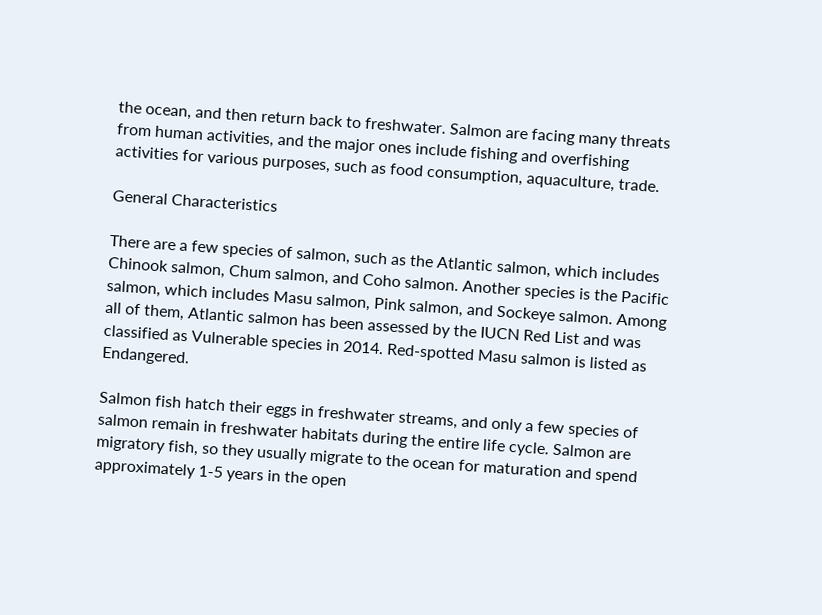the ocean, and then return back to freshwater. Salmon are facing many threats from human activities, and the major ones include fishing and overfishing activities for various purposes, such as food consumption, aquaculture, trade.

General Characteristics

There are a few species of salmon, such as the Atlantic salmon, which includes Chinook salmon, Chum salmon, and Coho salmon. Another species is the Pacific salmon, which includes Masu salmon, Pink salmon, and Sockeye salmon. Among all of them, Atlantic salmon has been assessed by the IUCN Red List and was classified as Vulnerable species in 2014. Red-spotted Masu salmon is listed as Endangered.

Salmon fish hatch their eggs in freshwater streams, and only a few species of salmon remain in freshwater habitats during the entire life cycle. Salmon are migratory fish, so they usually migrate to the ocean for maturation and spend approximately 1-5 years in the open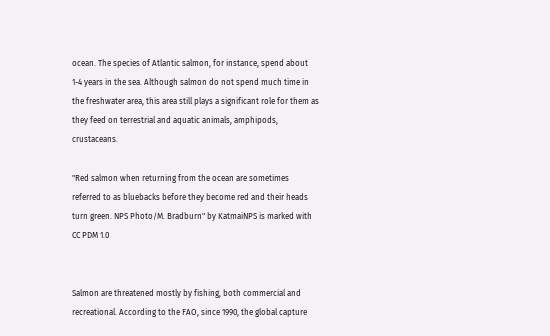ocean. The species of Atlantic salmon, for instance, spend about 1-4 years in the sea. Although salmon do not spend much time in the freshwater area, this area still plays a significant role for them as they feed on terrestrial and aquatic animals, amphipods, crustaceans.

"Red salmon when returning from the ocean are sometimes referred to as bluebacks before they become red and their heads turn green. NPS Photo/M. Bradburn" by KatmaiNPS is marked with CC PDM 1.0


Salmon are threatened mostly by fishing, both commercial and recreational. According to the FAO, since 1990, the global capture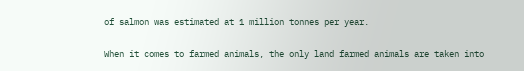of salmon was estimated at 1 million tonnes per year.

When it comes to farmed animals, the only land farmed animals are taken into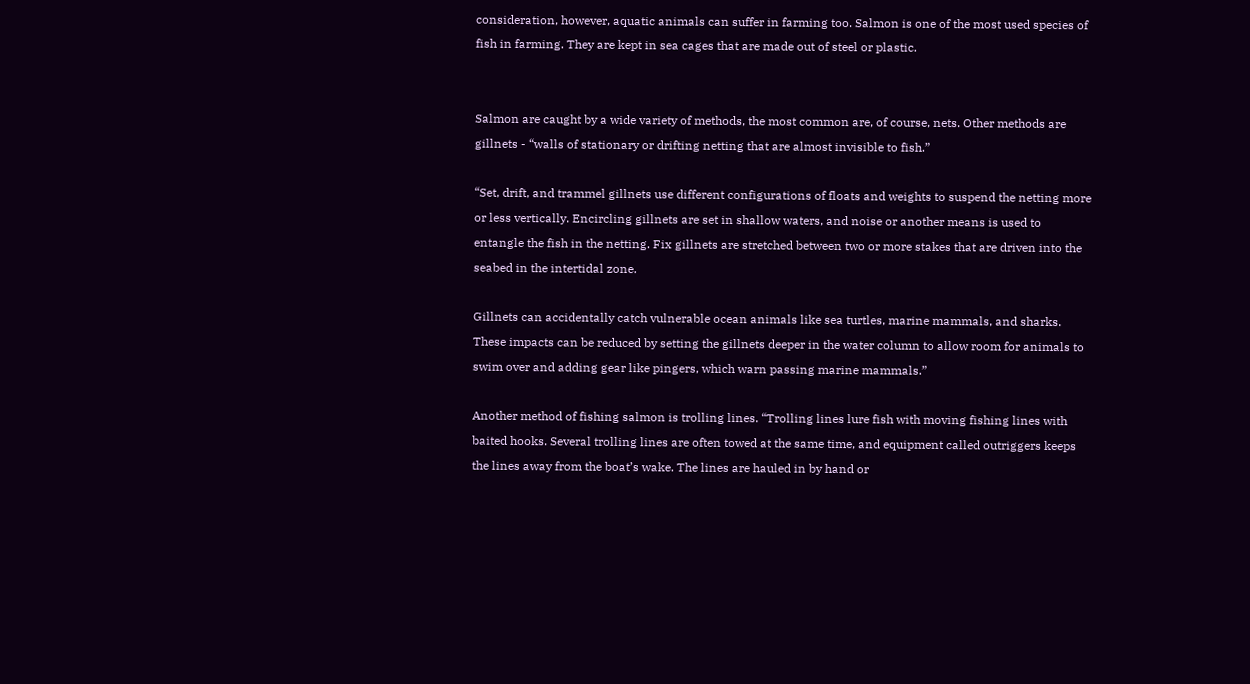consideration, however, aquatic animals can suffer in farming too. Salmon is one of the most used species of fish in farming. They are kept in sea cages that are made out of steel or plastic.


Salmon are caught by a wide variety of methods, the most common are, of course, nets. Other methods are gillnets - “walls of stationary or drifting netting that are almost invisible to fish.”

“Set, drift, and trammel gillnets use different configurations of floats and weights to suspend the netting more or less vertically. Encircling gillnets are set in shallow waters, and noise or another means is used to entangle the fish in the netting. Fix gillnets are stretched between two or more stakes that are driven into the seabed in the intertidal zone.

Gillnets can accidentally catch vulnerable ocean animals like sea turtles, marine mammals, and sharks. These impacts can be reduced by setting the gillnets deeper in the water column to allow room for animals to swim over and adding gear like pingers, which warn passing marine mammals.”

Another method of fishing salmon is trolling lines. “Trolling lines lure fish with moving fishing lines with baited hooks. Several trolling lines are often towed at the same time, and equipment called outriggers keeps the lines away from the boat’s wake. The lines are hauled in by hand or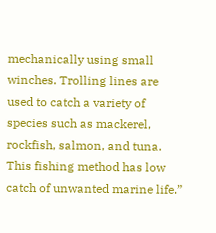mechanically using small winches. Trolling lines are used to catch a variety of species such as mackerel, rockfish, salmon, and tuna. This fishing method has low catch of unwanted marine life.”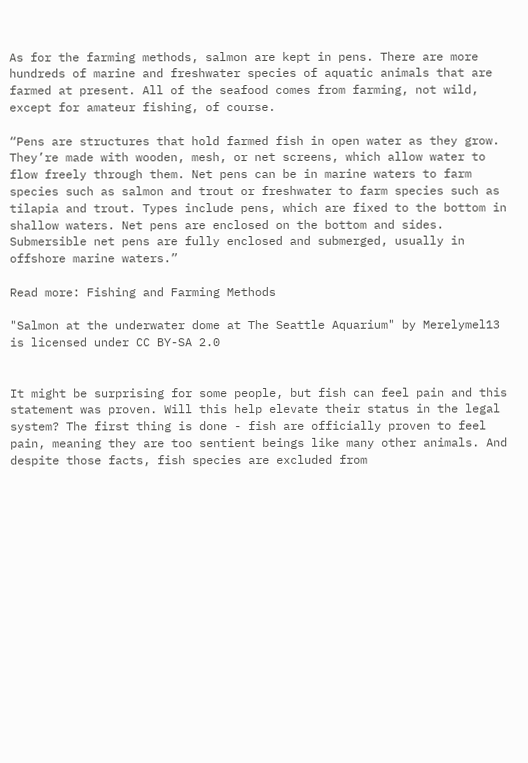As for the farming methods, salmon are kept in pens. There are more hundreds of marine and freshwater species of aquatic animals that are farmed at present. All of the seafood comes from farming, not wild, except for amateur fishing, of course.

“Pens are structures that hold farmed fish in open water as they grow. They’re made with wooden, mesh, or net screens, which allow water to flow freely through them. Net pens can be in marine waters to farm species such as salmon and trout or freshwater to farm species such as tilapia and trout. Types include pens, which are fixed to the bottom in shallow waters. Net pens are enclosed on the bottom and sides. Submersible net pens are fully enclosed and submerged, usually in offshore marine waters.”

Read more: Fishing and Farming Methods

"Salmon at the underwater dome at The Seattle Aquarium" by Merelymel13 is licensed under CC BY-SA 2.0


It might be surprising for some people, but fish can feel pain and this statement was proven. Will this help elevate their status in the legal system? The first thing is done - fish are officially proven to feel pain, meaning they are too sentient beings like many other animals. And despite those facts, fish species are excluded from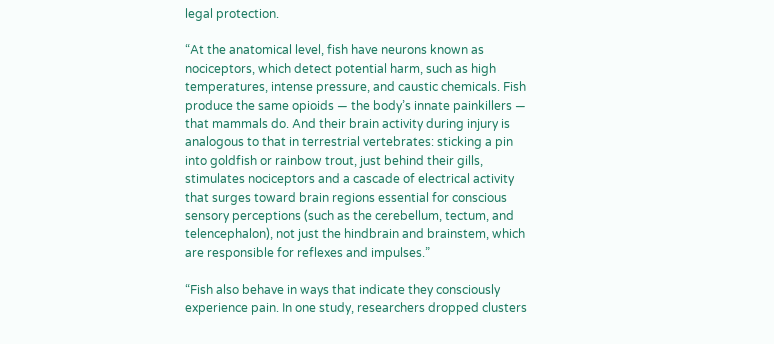legal protection.

“At the anatomical level, fish have neurons known as nociceptors, which detect potential harm, such as high temperatures, intense pressure, and caustic chemicals. Fish produce the same opioids — the body’s innate painkillers — that mammals do. And their brain activity during injury is analogous to that in terrestrial vertebrates: sticking a pin into goldfish or rainbow trout, just behind their gills, stimulates nociceptors and a cascade of electrical activity that surges toward brain regions essential for conscious sensory perceptions (such as the cerebellum, tectum, and telencephalon), not just the hindbrain and brainstem, which are responsible for reflexes and impulses.”

“Fish also behave in ways that indicate they consciously experience pain. In one study, researchers dropped clusters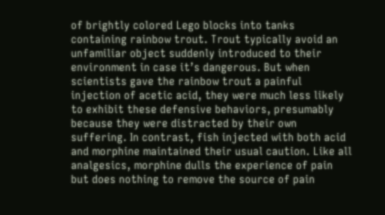of brightly colored Lego blocks into tanks containing rainbow trout. Trout typically avoid an unfamiliar object suddenly introduced to their environment in case it’s dangerous. But when scientists gave the rainbow trout a painful injection of acetic acid, they were much less likely to exhibit these defensive behaviors, presumably because they were distracted by their own suffering. In contrast, fish injected with both acid and morphine maintained their usual caution. Like all analgesics, morphine dulls the experience of pain but does nothing to remove the source of pain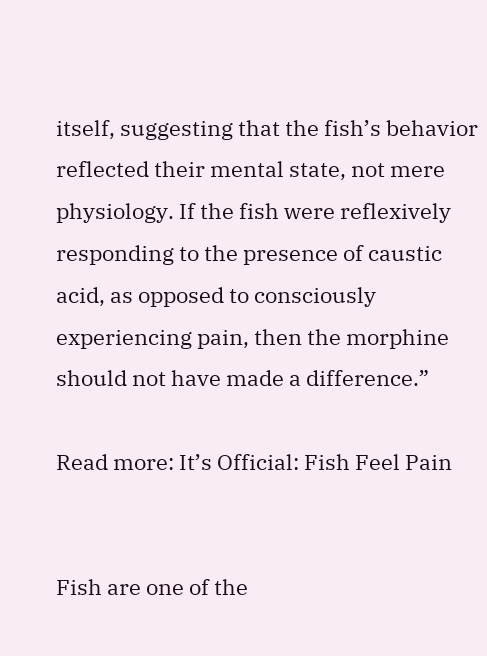itself, suggesting that the fish’s behavior reflected their mental state, not mere physiology. If the fish were reflexively responding to the presence of caustic acid, as opposed to consciously experiencing pain, then the morphine should not have made a difference.”

Read more: It’s Official: Fish Feel Pain


Fish are one of the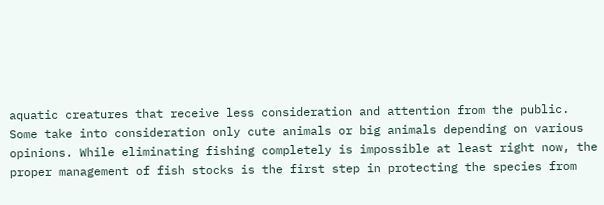aquatic creatures that receive less consideration and attention from the public. Some take into consideration only cute animals or big animals depending on various opinions. While eliminating fishing completely is impossible at least right now, the proper management of fish stocks is the first step in protecting the species from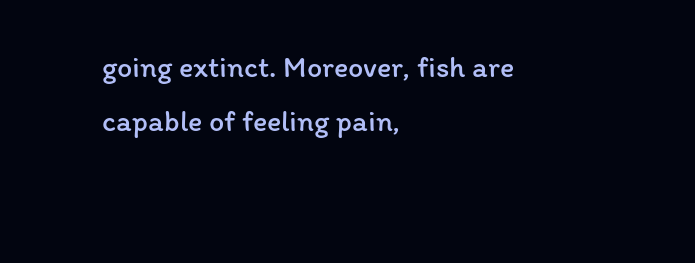going extinct. Moreover, fish are capable of feeling pain,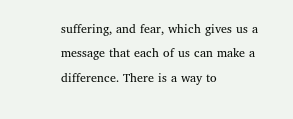suffering, and fear, which gives us a message that each of us can make a difference. There is a way to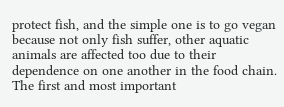protect fish, and the simple one is to go vegan because not only fish suffer, other aquatic animals are affected too due to their dependence on one another in the food chain. The first and most important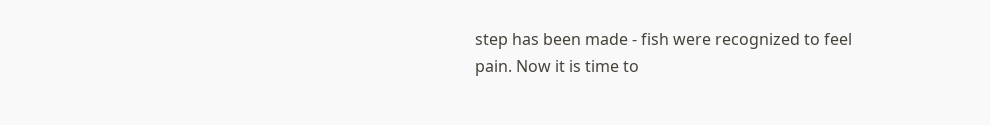step has been made - fish were recognized to feel pain. Now it is time to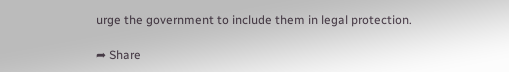urge the government to include them in legal protection.

➦ Share